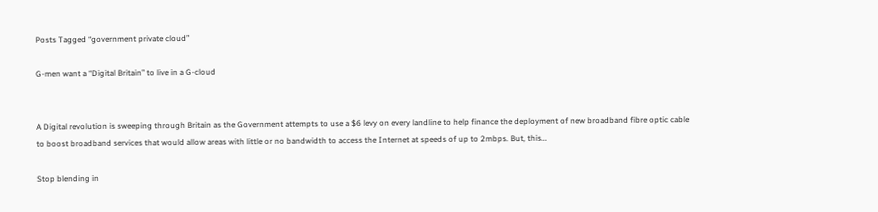Posts Tagged “government private cloud”

G-men want a “Digital Britain” to live in a G-cloud


A Digital revolution is sweeping through Britain as the Government attempts to use a $6 levy on every landline to help finance the deployment of new broadband fibre optic cable to boost broadband services that would allow areas with little or no bandwidth to access the Internet at speeds of up to 2mbps. But, this…

Stop blending in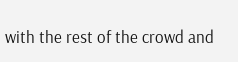with the rest of the crowd and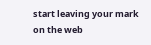start leaving your mark on the web